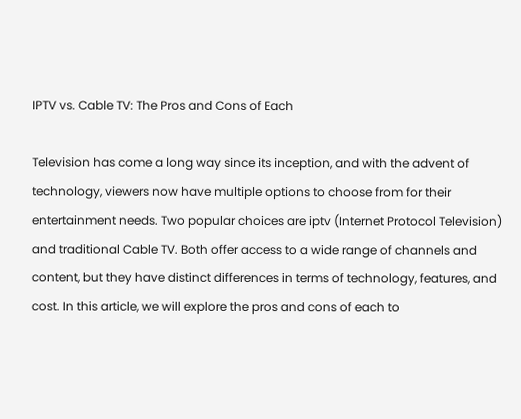IPTV vs. Cable TV: The Pros and Cons of Each

Television has come a long way since its inception, and with the advent of technology, viewers now have multiple options to choose from for their entertainment needs. Two popular choices are iptv (Internet Protocol Television) and traditional Cable TV. Both offer access to a wide range of channels and content, but they have distinct differences in terms of technology, features, and cost. In this article, we will explore the pros and cons of each to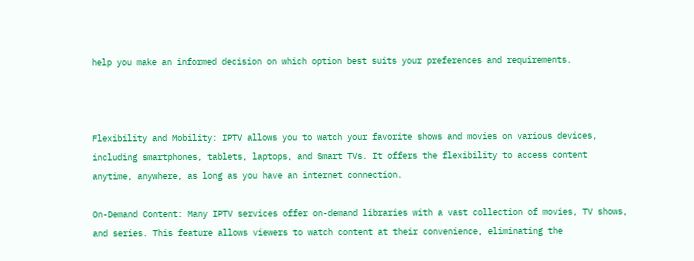help you make an informed decision on which option best suits your preferences and requirements.



Flexibility and Mobility: IPTV allows you to watch your favorite shows and movies on various devices, including smartphones, tablets, laptops, and Smart TVs. It offers the flexibility to access content anytime, anywhere, as long as you have an internet connection.

On-Demand Content: Many IPTV services offer on-demand libraries with a vast collection of movies, TV shows, and series. This feature allows viewers to watch content at their convenience, eliminating the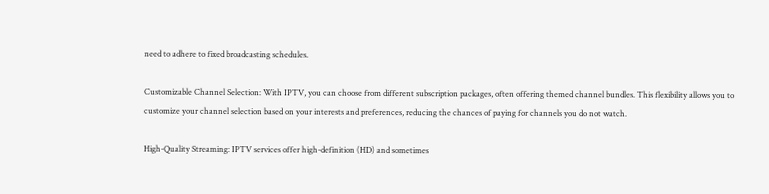need to adhere to fixed broadcasting schedules.

Customizable Channel Selection: With IPTV, you can choose from different subscription packages, often offering themed channel bundles. This flexibility allows you to customize your channel selection based on your interests and preferences, reducing the chances of paying for channels you do not watch.

High-Quality Streaming: IPTV services offer high-definition (HD) and sometimes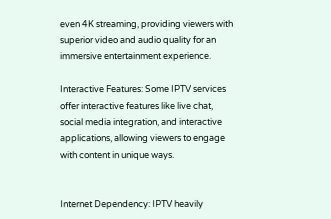even 4K streaming, providing viewers with superior video and audio quality for an immersive entertainment experience.

Interactive Features: Some IPTV services offer interactive features like live chat, social media integration, and interactive applications, allowing viewers to engage with content in unique ways.


Internet Dependency: IPTV heavily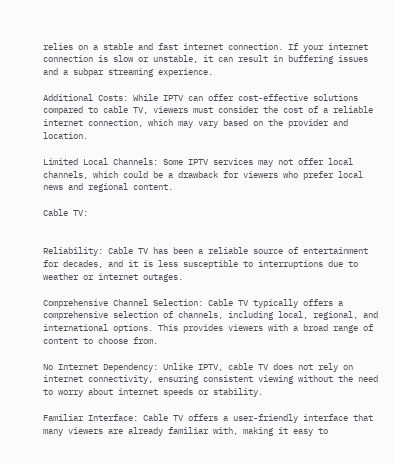relies on a stable and fast internet connection. If your internet connection is slow or unstable, it can result in buffering issues and a subpar streaming experience.

Additional Costs: While IPTV can offer cost-effective solutions compared to cable TV, viewers must consider the cost of a reliable internet connection, which may vary based on the provider and location.

Limited Local Channels: Some IPTV services may not offer local channels, which could be a drawback for viewers who prefer local news and regional content.

Cable TV:


Reliability: Cable TV has been a reliable source of entertainment for decades, and it is less susceptible to interruptions due to weather or internet outages.

Comprehensive Channel Selection: Cable TV typically offers a comprehensive selection of channels, including local, regional, and international options. This provides viewers with a broad range of content to choose from.

No Internet Dependency: Unlike IPTV, cable TV does not rely on internet connectivity, ensuring consistent viewing without the need to worry about internet speeds or stability.

Familiar Interface: Cable TV offers a user-friendly interface that many viewers are already familiar with, making it easy to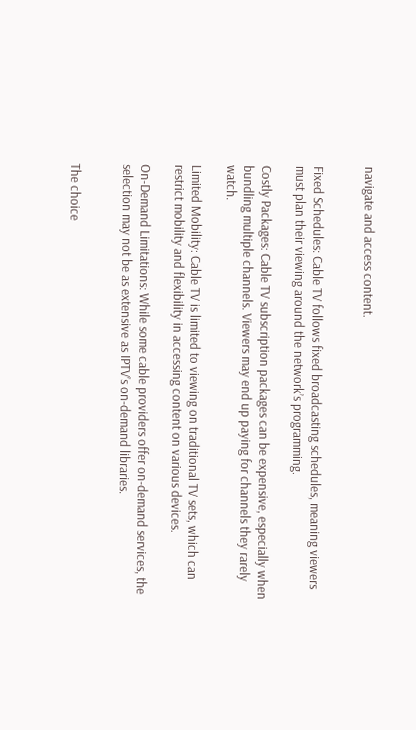navigate and access content.


Fixed Schedules: Cable TV follows fixed broadcasting schedules, meaning viewers must plan their viewing around the network’s programming.

Costly Packages: Cable TV subscription packages can be expensive, especially when bundling multiple channels. Viewers may end up paying for channels they rarely watch.

Limited Mobility: Cable TV is limited to viewing on traditional TV sets, which can restrict mobility and flexibility in accessing content on various devices.

On-Demand Limitations: While some cable providers offer on-demand services, the selection may not be as extensive as IPTV’s on-demand libraries.


The choice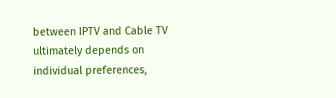between IPTV and Cable TV ultimately depends on individual preferences,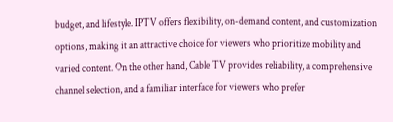budget, and lifestyle. IPTV offers flexibility, on-demand content, and customization options, making it an attractive choice for viewers who prioritize mobility and varied content. On the other hand, Cable TV provides reliability, a comprehensive channel selection, and a familiar interface for viewers who prefer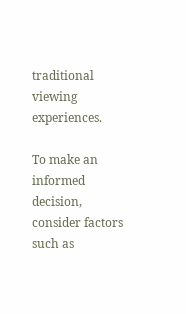traditional viewing experiences.

To make an informed decision, consider factors such as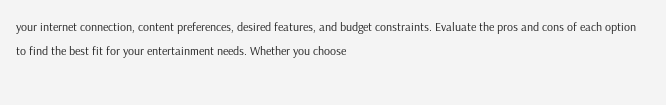your internet connection, content preferences, desired features, and budget constraints. Evaluate the pros and cons of each option to find the best fit for your entertainment needs. Whether you choose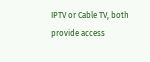IPTV or Cable TV, both provide access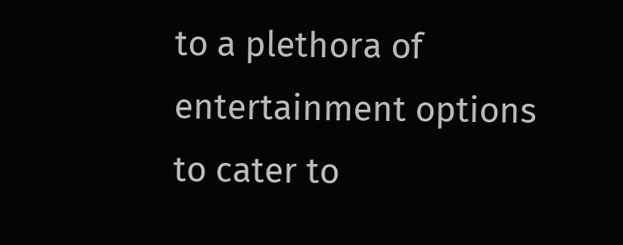to a plethora of entertainment options to cater to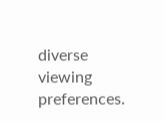diverse viewing preferences.